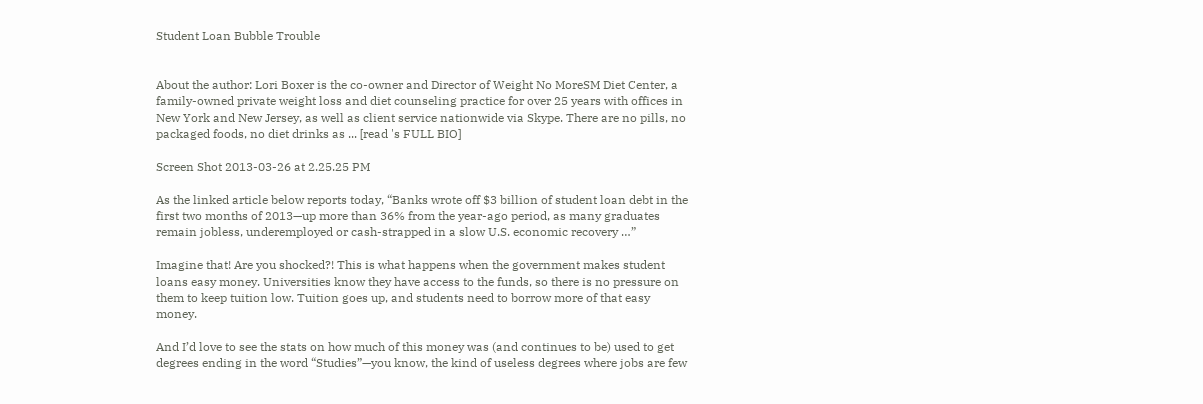Student Loan Bubble Trouble


About the author: Lori Boxer is the co-owner and Director of Weight No MoreSM Diet Center, a family-owned private weight loss and diet counseling practice for over 25 years with offices in New York and New Jersey, as well as client service nationwide via Skype. There are no pills, no packaged foods, no diet drinks as ... [read 's FULL BIO]

Screen Shot 2013-03-26 at 2.25.25 PM

As the linked article below reports today, “Banks wrote off $3 billion of student loan debt in the first two months of 2013—up more than 36% from the year-ago period, as many graduates remain jobless, underemployed or cash-strapped in a slow U.S. economic recovery …”

Imagine that! Are you shocked?! This is what happens when the government makes student loans easy money. Universities know they have access to the funds, so there is no pressure on them to keep tuition low. Tuition goes up, and students need to borrow more of that easy money.

And I’d love to see the stats on how much of this money was (and continues to be) used to get degrees ending in the word “Studies”—you know, the kind of useless degrees where jobs are few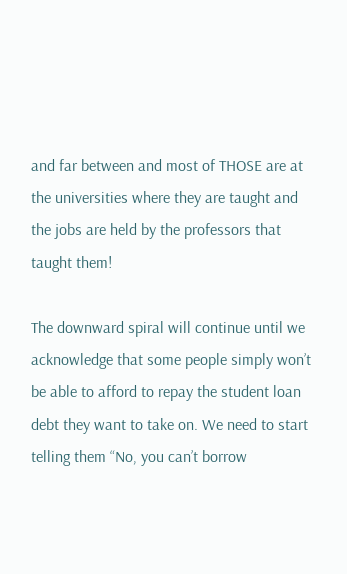and far between and most of THOSE are at the universities where they are taught and the jobs are held by the professors that taught them!

The downward spiral will continue until we acknowledge that some people simply won’t be able to afford to repay the student loan debt they want to take on. We need to start telling them “No, you can’t borrow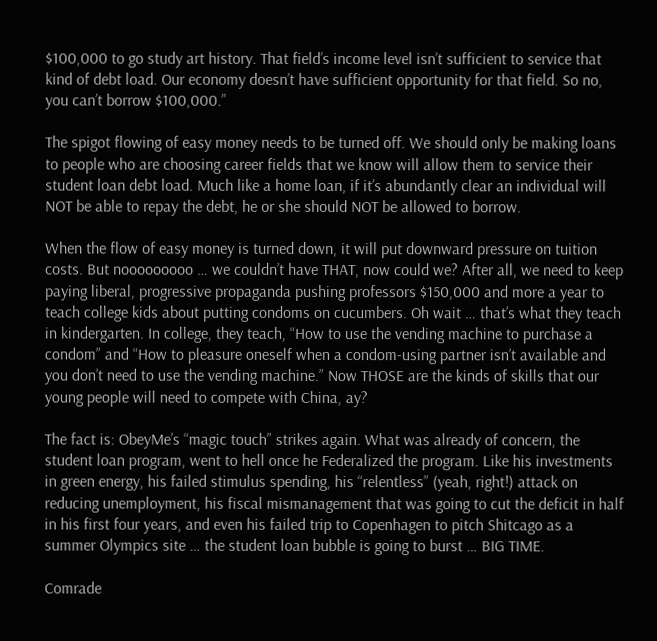$100,000 to go study art history. That field’s income level isn’t sufficient to service that kind of debt load. Our economy doesn’t have sufficient opportunity for that field. So no, you can’t borrow $100,000.”

The spigot flowing of easy money needs to be turned off. We should only be making loans to people who are choosing career fields that we know will allow them to service their student loan debt load. Much like a home loan, if it’s abundantly clear an individual will NOT be able to repay the debt, he or she should NOT be allowed to borrow.

When the flow of easy money is turned down, it will put downward pressure on tuition costs. But nooooooooo … we couldn’t have THAT, now could we? After all, we need to keep paying liberal, progressive propaganda pushing professors $150,000 and more a year to teach college kids about putting condoms on cucumbers. Oh wait … that’s what they teach in kindergarten. In college, they teach, “How to use the vending machine to purchase a condom” and “How to pleasure oneself when a condom-using partner isn’t available and you don’t need to use the vending machine.” Now THOSE are the kinds of skills that our young people will need to compete with China, ay?

The fact is: ObeyMe’s “magic touch” strikes again. What was already of concern, the student loan program, went to hell once he Federalized the program. Like his investments in green energy, his failed stimulus spending, his “relentless” (yeah, right!) attack on reducing unemployment, his fiscal mismanagement that was going to cut the deficit in half in his first four years, and even his failed trip to Copenhagen to pitch Shitcago as a summer Olympics site … the student loan bubble is going to burst … BIG TIME.

Comrade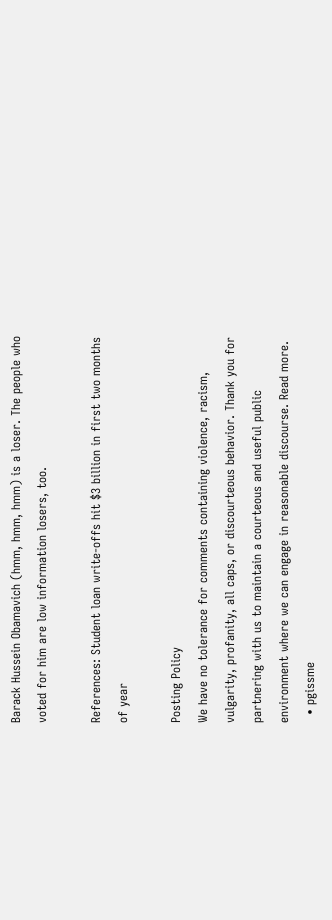Barack Hussein Obamavich (hmm, hmm, hmm) is a loser. The people who voted for him are low information losers, too.

References: Student loan write-offs hit $3 billion in first two months of year

Posting Policy
We have no tolerance for comments containing violence, racism, vulgarity, profanity, all caps, or discourteous behavior. Thank you for partnering with us to maintain a courteous and useful public environment where we can engage in reasonable discourse. Read more.
  • pgissme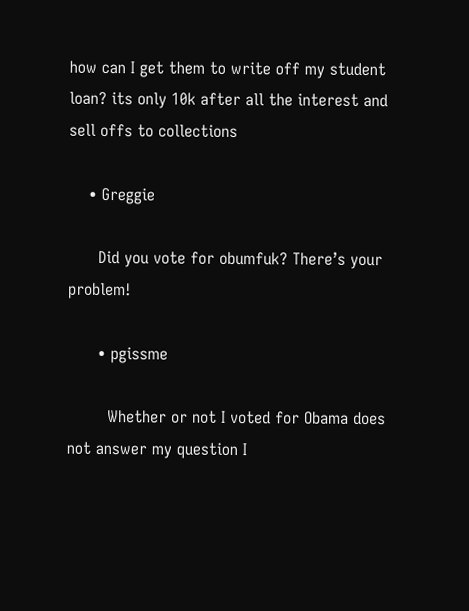how can I get them to write off my student loan? its only 10k after all the interest and sell offs to collections

    • Greggie

      Did you vote for obumfuk? There’s your problem!

      • pgissme

        Whether or not I voted for Obama does not answer my question I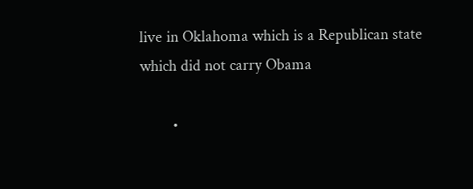live in Oklahoma which is a Republican state which did not carry Obama

        •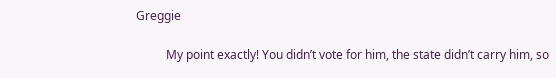Greggie

          My point exactly! You didn’t vote for him, the state didn’t carry him, so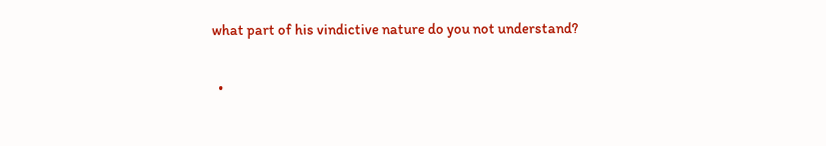what part of his vindictive nature do you not understand?

  •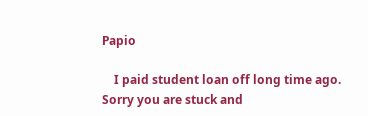Papio

    I paid student loan off long time ago. Sorry you are stuck and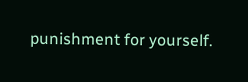punishment for yourself.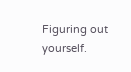Figuring out yourself.